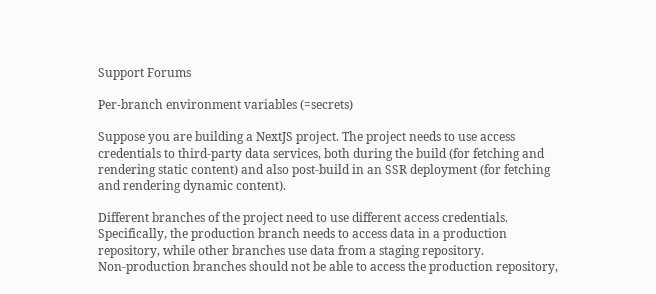Support Forums

Per-branch environment variables (=secrets)

Suppose you are building a NextJS project. The project needs to use access credentials to third-party data services, both during the build (for fetching and rendering static content) and also post-build in an SSR deployment (for fetching and rendering dynamic content).

Different branches of the project need to use different access credentials. Specifically, the production branch needs to access data in a production repository, while other branches use data from a staging repository.
Non-production branches should not be able to access the production repository,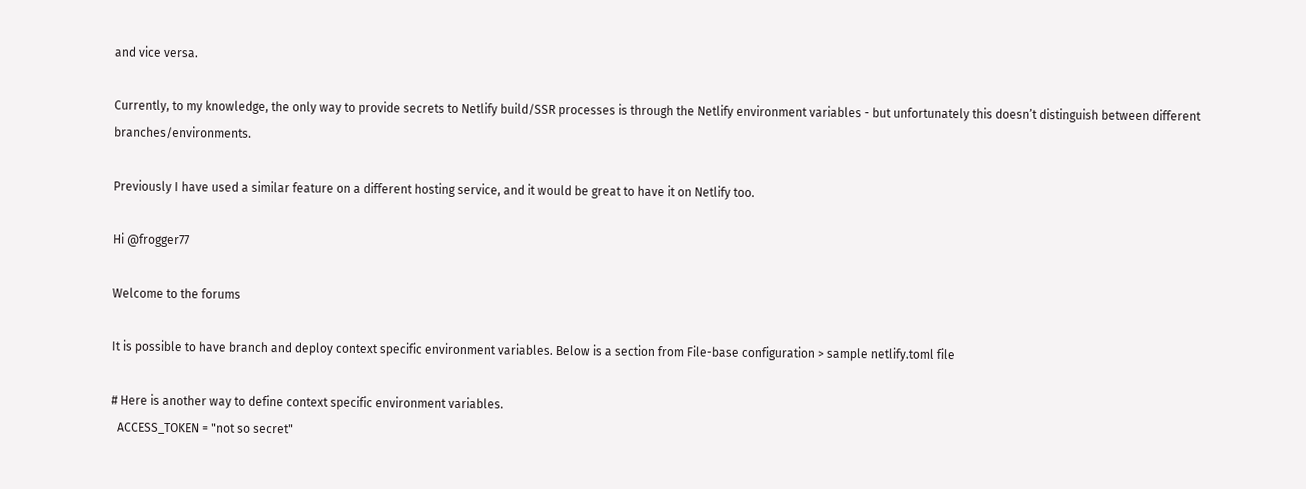and vice versa.

Currently, to my knowledge, the only way to provide secrets to Netlify build/SSR processes is through the Netlify environment variables - but unfortunately this doesn’t distinguish between different branches/environments.

Previously I have used a similar feature on a different hosting service, and it would be great to have it on Netlify too.

Hi @frogger77

Welcome to the forums

It is possible to have branch and deploy context specific environment variables. Below is a section from File-base configuration > sample netlify.toml file

# Here is another way to define context specific environment variables.
  ACCESS_TOKEN = "not so secret"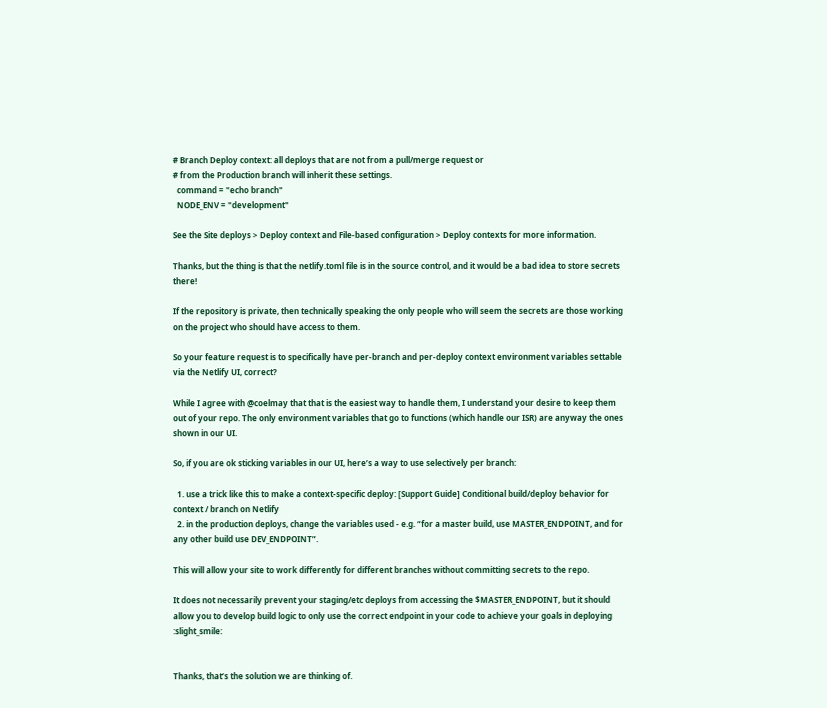# Branch Deploy context: all deploys that are not from a pull/merge request or
# from the Production branch will inherit these settings.
  command = "echo branch"
  NODE_ENV = "development"

See the Site deploys > Deploy context and File-based configuration > Deploy contexts for more information.

Thanks, but the thing is that the netlify.toml file is in the source control, and it would be a bad idea to store secrets there!

If the repository is private, then technically speaking the only people who will seem the secrets are those working on the project who should have access to them.

So your feature request is to specifically have per-branch and per-deploy context environment variables settable via the Netlify UI, correct?

While I agree with @coelmay that that is the easiest way to handle them, I understand your desire to keep them out of your repo. The only environment variables that go to functions (which handle our ISR) are anyway the ones shown in our UI.

So, if you are ok sticking variables in our UI, here’s a way to use selectively per branch:

  1. use a trick like this to make a context-specific deploy: [Support Guide] Conditional build/deploy behavior for context / branch on Netlify
  2. in the production deploys, change the variables used - e.g. “for a master build, use MASTER_ENDPOINT, and for any other build use DEV_ENDPOINT”.

This will allow your site to work differently for different branches without committing secrets to the repo.

It does not necessarily prevent your staging/etc deploys from accessing the $MASTER_ENDPOINT, but it should allow you to develop build logic to only use the correct endpoint in your code to achieve your goals in deploying :slight_smile:


Thanks, that’s the solution we are thinking of.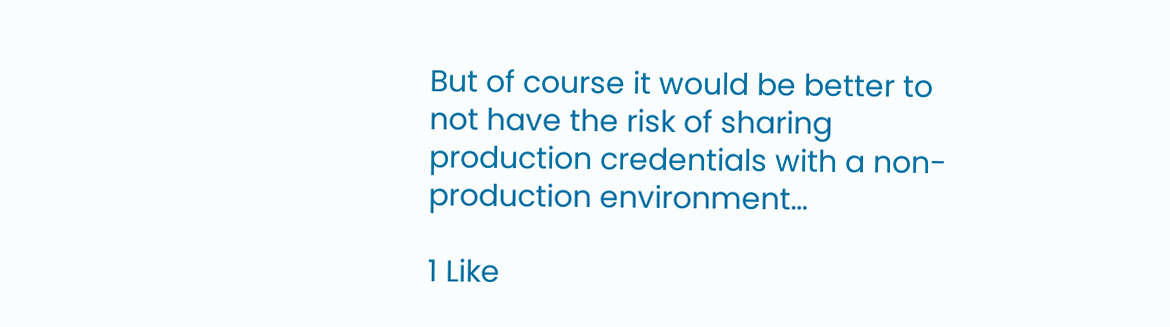But of course it would be better to not have the risk of sharing production credentials with a non-production environment…

1 Like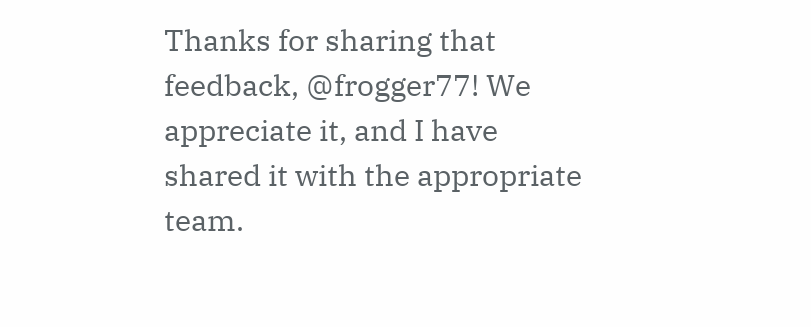Thanks for sharing that feedback, @frogger77! We appreciate it, and I have shared it with the appropriate team.